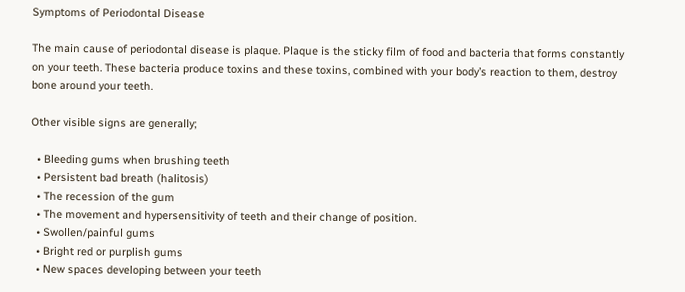Symptoms of Periodontal Disease

The main cause of periodontal disease is plaque. Plaque is the sticky film of food and bacteria that forms constantly on your teeth. These bacteria produce toxins and these toxins, combined with your body’s reaction to them, destroy bone around your teeth.

Other visible signs are generally;

  • Bleeding gums when brushing teeth
  • Persistent bad breath (halitosis)
  • The recession of the gum
  • The movement and hypersensitivity of teeth and their change of position.
  • Swollen/painful gums
  • Bright red or purplish gums
  • New spaces developing between your teeth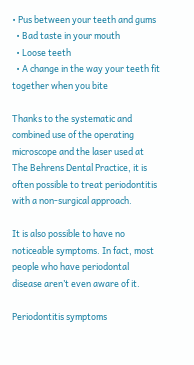• Pus between your teeth and gums
  • Bad taste in your mouth
  • Loose teeth
  • A change in the way your teeth fit together when you bite

Thanks to the systematic and combined use of the operating microscope and the laser used at The Behrens Dental Practice, it is often possible to treat periodontitis with a non-surgical approach.

It is also possible to have no noticeable symptoms. In fact, most people who have periodontal disease aren’t even aware of it.

Periodontitis symptoms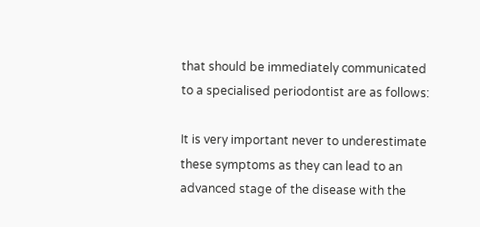that should be immediately communicated to a specialised periodontist are as follows:

It is very important never to underestimate these symptoms as they can lead to an advanced stage of the disease with the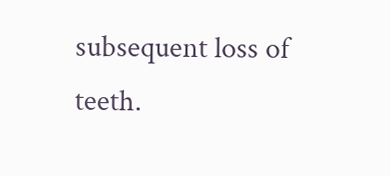subsequent loss of teeth.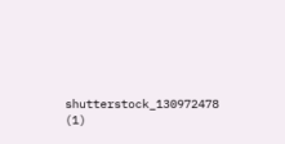shutterstock_130972478 (1)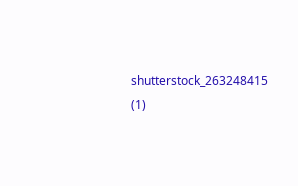shutterstock_263248415 (1)